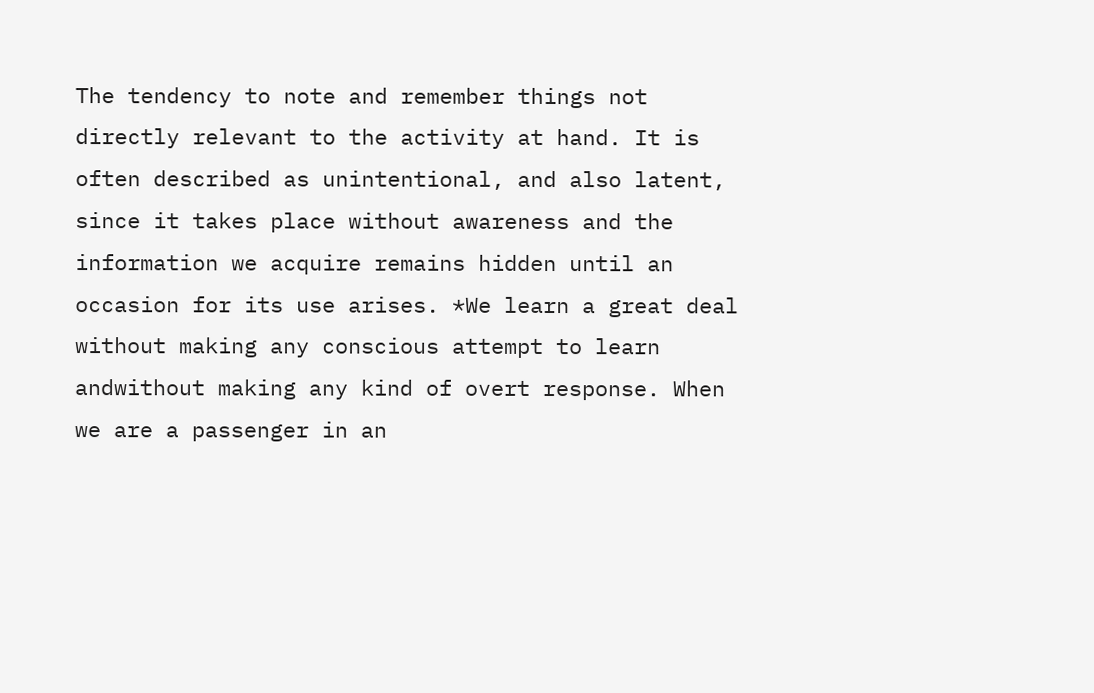The tendency to note and remember things not directly relevant to the activity at hand. It is often described as unintentional, and also latent, since it takes place without awareness and the information we acquire remains hidden until an occasion for its use arises. *We learn a great deal without making any conscious attempt to learn andwithout making any kind of overt response. When we are a passenger in an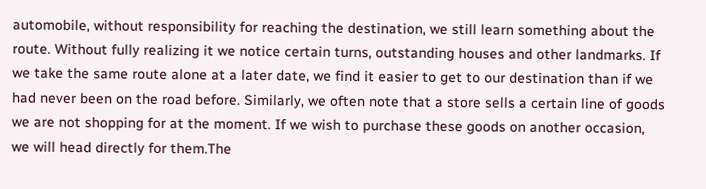automobile, without responsibility for reaching the destination, we still learn something about the route. Without fully realizing it we notice certain turns, outstanding houses and other landmarks. If we take the same route alone at a later date, we find it easier to get to our destination than if we had never been on the road before. Similarly, we often note that a store sells a certain line of goods we are not shopping for at the moment. If we wish to purchase these goods on another occasion, we will head directly for them.The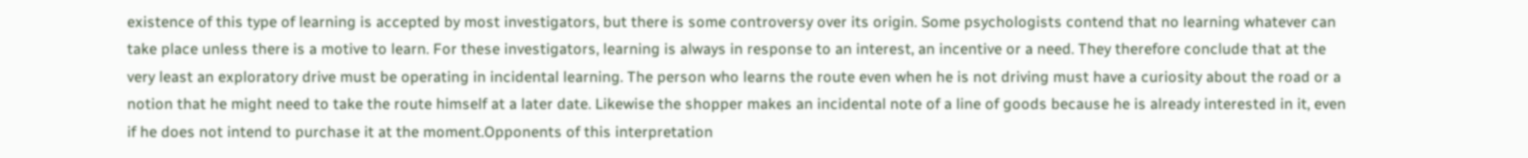existence of this type of learning is accepted by most investigators, but there is some controversy over its origin. Some psychologists contend that no learning whatever can take place unless there is a motive to learn. For these investigators, learning is always in response to an interest, an incentive or a need. They therefore conclude that at the very least an exploratory drive must be operating in incidental learning. The person who learns the route even when he is not driving must have a curiosity about the road or a notion that he might need to take the route himself at a later date. Likewise the shopper makes an incidental note of a line of goods because he is already interested in it, even if he does not intend to purchase it at the moment.Opponents of this interpretation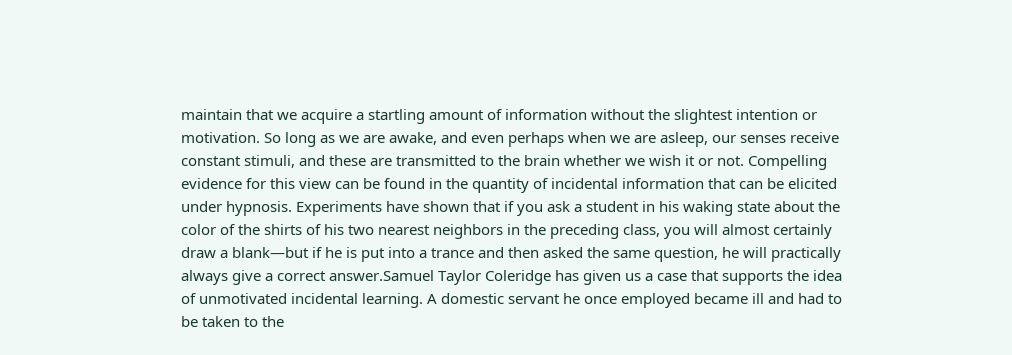maintain that we acquire a startling amount of information without the slightest intention or motivation. So long as we are awake, and even perhaps when we are asleep, our senses receive constant stimuli, and these are transmitted to the brain whether we wish it or not. Compelling evidence for this view can be found in the quantity of incidental information that can be elicited under hypnosis. Experiments have shown that if you ask a student in his waking state about the color of the shirts of his two nearest neighbors in the preceding class, you will almost certainly draw a blank—but if he is put into a trance and then asked the same question, he will practically always give a correct answer.Samuel Taylor Coleridge has given us a case that supports the idea of unmotivated incidental learning. A domestic servant he once employed became ill and had to be taken to the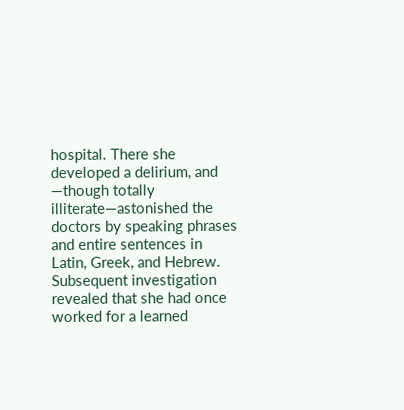hospital. There she developed a delirium, and —though totally illiterate—astonished the doctors by speaking phrases and entire sentences in Latin, Greek, and Hebrew. Subsequent investigation revealed that she had once worked for a learned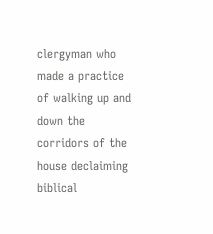clergyman who made a practice of walking up and down the corridors of the house declaiming biblical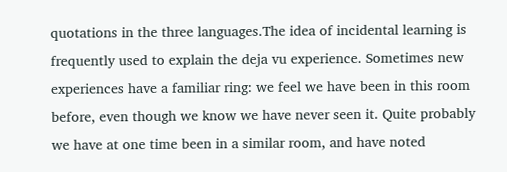quotations in the three languages.The idea of incidental learning is frequently used to explain the deja vu experience. Sometimes new experiences have a familiar ring: we feel we have been in this room before, even though we know we have never seen it. Quite probably we have at one time been in a similar room, and have noted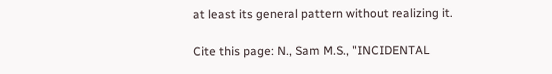at least its general pattern without realizing it.

Cite this page: N., Sam M.S., "INCIDENTAL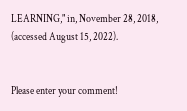LEARNING," in, November 28, 2018, (accessed August 15, 2022).


Please enter your comment!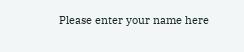Please enter your name here